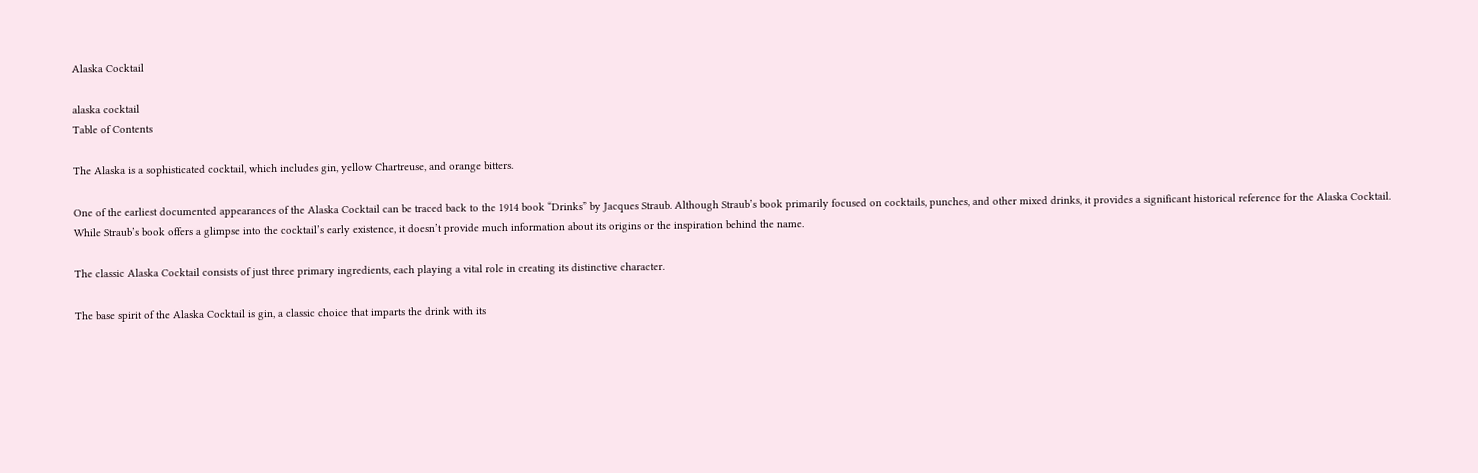Alaska Cocktail

alaska cocktail
Table of Contents

The Alaska is a sophisticated cocktail, which includes gin, yellow Chartreuse, and orange bitters.

One of the earliest documented appearances of the Alaska Cocktail can be traced back to the 1914 book “Drinks” by Jacques Straub. Although Straub’s book primarily focused on cocktails, punches, and other mixed drinks, it provides a significant historical reference for the Alaska Cocktail. While Straub’s book offers a glimpse into the cocktail’s early existence, it doesn’t provide much information about its origins or the inspiration behind the name.

The classic Alaska Cocktail consists of just three primary ingredients, each playing a vital role in creating its distinctive character.

The base spirit of the Alaska Cocktail is gin, a classic choice that imparts the drink with its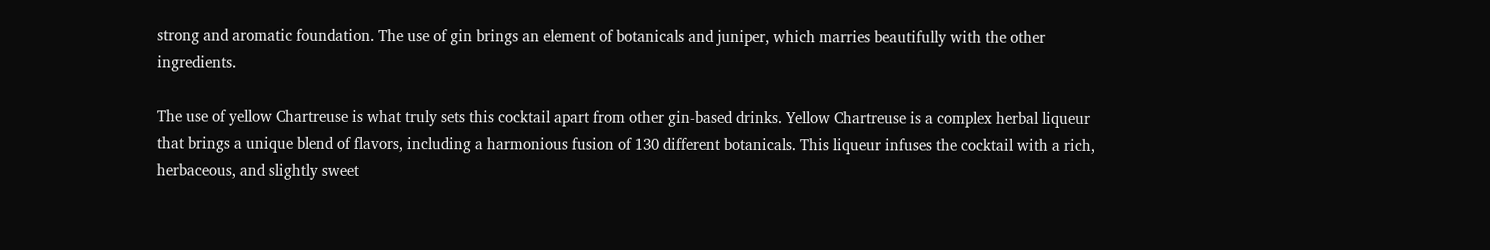strong and aromatic foundation. The use of gin brings an element of botanicals and juniper, which marries beautifully with the other ingredients.

The use of yellow Chartreuse is what truly sets this cocktail apart from other gin-based drinks. Yellow Chartreuse is a complex herbal liqueur that brings a unique blend of flavors, including a harmonious fusion of 130 different botanicals. This liqueur infuses the cocktail with a rich, herbaceous, and slightly sweet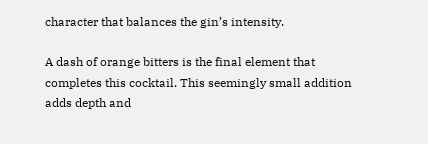character that balances the gin’s intensity.

A dash of orange bitters is the final element that completes this cocktail. This seemingly small addition adds depth and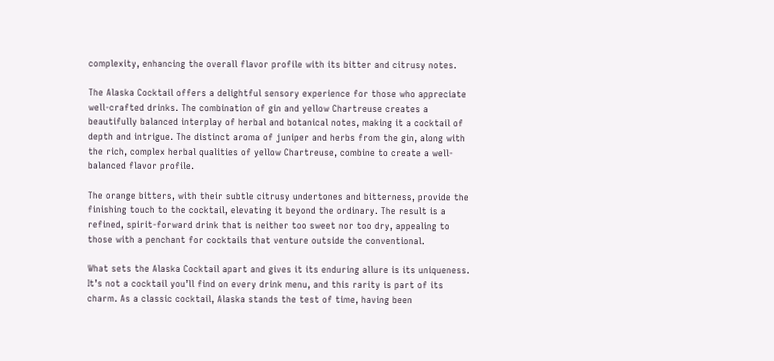complexity, enhancing the overall flavor profile with its bitter and citrusy notes.

The Alaska Cocktail offers a delightful sensory experience for those who appreciate well-crafted drinks. The combination of gin and yellow Chartreuse creates a beautifully balanced interplay of herbal and botanical notes, making it a cocktail of depth and intrigue. The distinct aroma of juniper and herbs from the gin, along with the rich, complex herbal qualities of yellow Chartreuse, combine to create a well-balanced flavor profile.

The orange bitters, with their subtle citrusy undertones and bitterness, provide the finishing touch to the cocktail, elevating it beyond the ordinary. The result is a refined, spirit-forward drink that is neither too sweet nor too dry, appealing to those with a penchant for cocktails that venture outside the conventional.

What sets the Alaska Cocktail apart and gives it its enduring allure is its uniqueness. It’s not a cocktail you’ll find on every drink menu, and this rarity is part of its charm. As a classic cocktail, Alaska stands the test of time, having been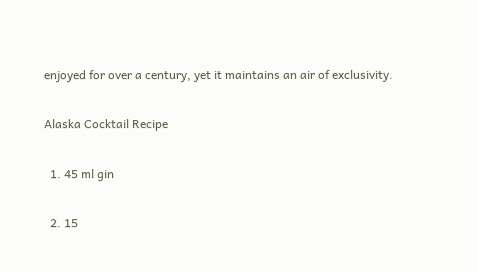enjoyed for over a century, yet it maintains an air of exclusivity.

Alaska Cocktail Recipe

  1. 45 ml gin

  2. 15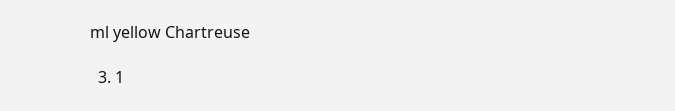ml yellow Chartreuse

  3. 1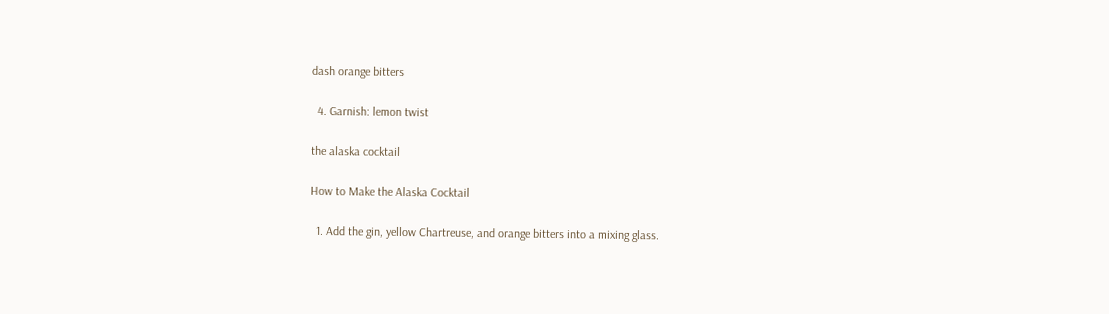dash orange bitters

  4. Garnish: lemon twist

the alaska cocktail

How to Make the Alaska Cocktail

  1. Add the gin, yellow Chartreuse, and orange bitters into a mixing glass.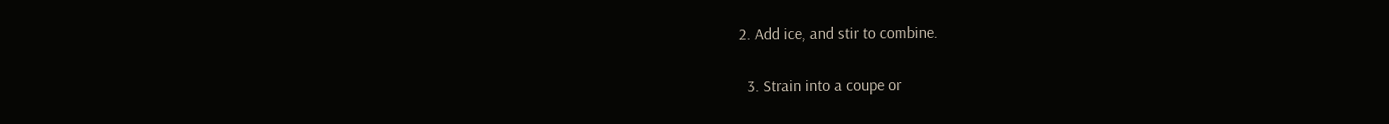2. Add ice, and stir to combine.

  3. Strain into a coupe or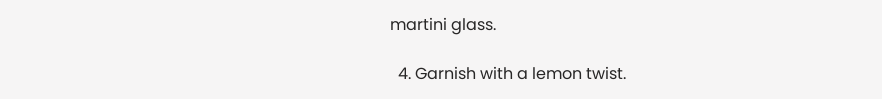martini glass.

  4. Garnish with a lemon twist.